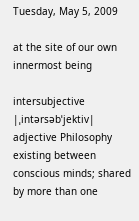Tuesday, May 5, 2009

at the site of our own innermost being

intersubjective |ˌintərsəbˈjektiv|
adjective Philosophy
existing between conscious minds; shared by more than one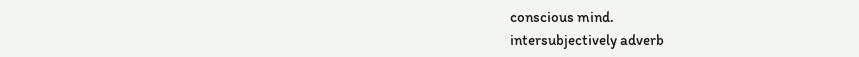conscious mind.
intersubjectively adverb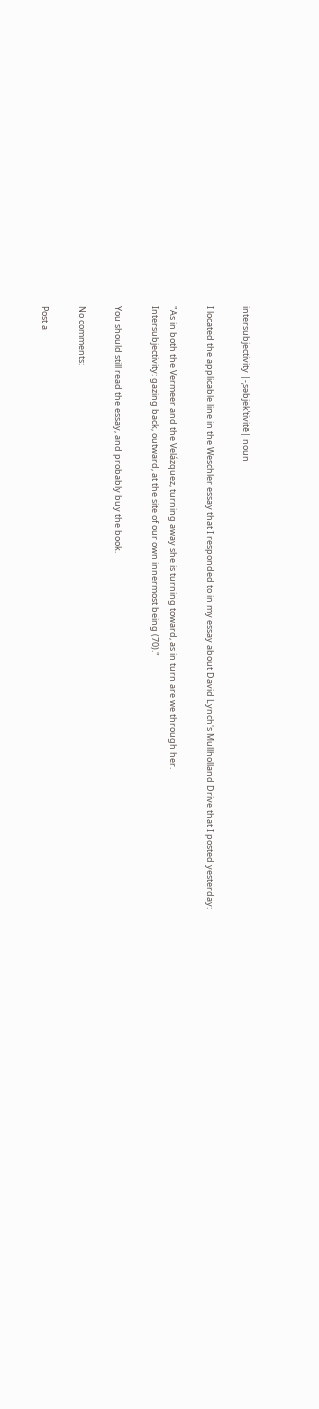intersubjectivity |-ˌsəbjekˈtivitē| noun

I located the applicable line in the Weschler essay that I responded to in my essay about David Lynch's Mullholland Drive that I posted yesterday:

"As in both the Vermeer and the Velázquez, turning away she is turning toward, as in turn are we through her.
Intersubjectivity: gazing back, outward, at the site of our own innermost being (70)."

You should still read the essay, and probably buy the book.

No comments:

Post a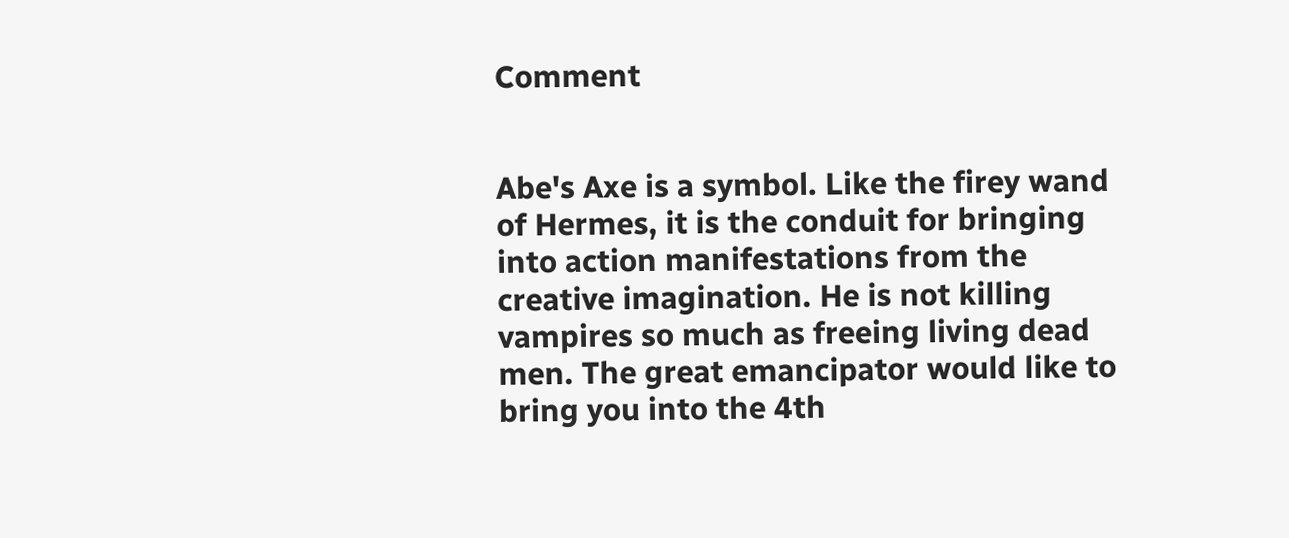Comment


Abe's Axe is a symbol. Like the firey wand of Hermes, it is the conduit for bringing into action manifestations from the creative imagination. He is not killing vampires so much as freeing living dead men. The great emancipator would like to bring you into the 4th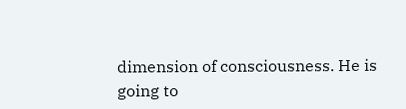dimension of consciousness. He is going to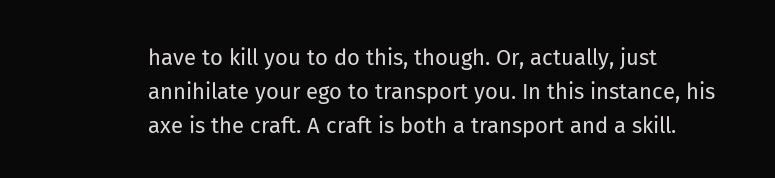have to kill you to do this, though. Or, actually, just annihilate your ego to transport you. In this instance, his axe is the craft. A craft is both a transport and a skill.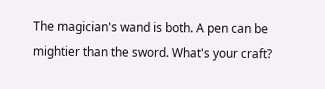The magician's wand is both. A pen can be mightier than the sword. What's your craft?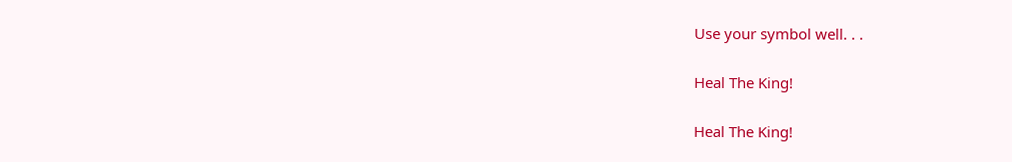Use your symbol well. . .

Heal The King!

Heal The King!